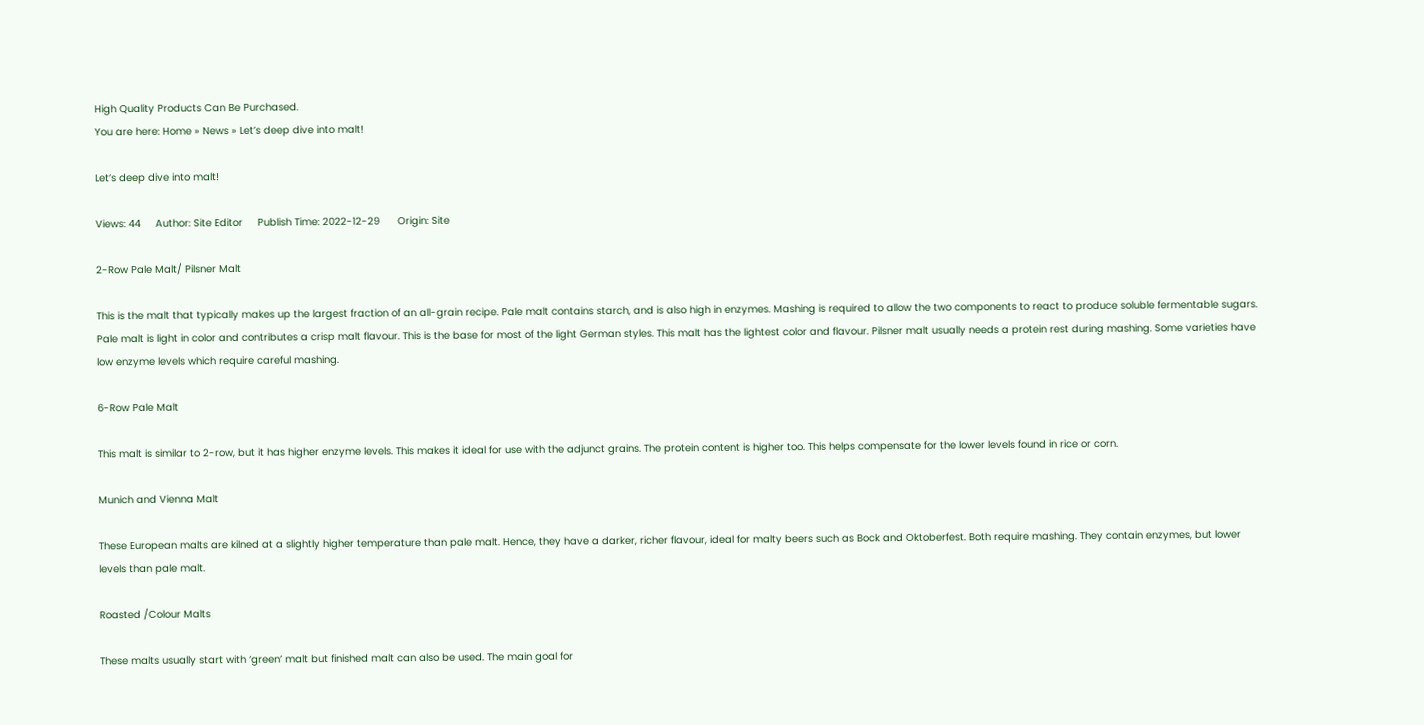High Quality Products Can Be Purchased.
You are here: Home » News » Let’s deep dive into malt!

Let’s deep dive into malt!

Views: 44     Author: Site Editor     Publish Time: 2022-12-29      Origin: Site

2-Row Pale Malt/ Pilsner Malt

This is the malt that typically makes up the largest fraction of an all-grain recipe. Pale malt contains starch, and is also high in enzymes. Mashing is required to allow the two components to react to produce soluble fermentable sugars. Pale malt is light in color and contributes a crisp malt flavour. This is the base for most of the light German styles. This malt has the lightest color and flavour. Pilsner malt usually needs a protein rest during mashing. Some varieties have low enzyme levels which require careful mashing.

6-Row Pale Malt

This malt is similar to 2-row, but it has higher enzyme levels. This makes it ideal for use with the adjunct grains. The protein content is higher too. This helps compensate for the lower levels found in rice or corn.

Munich and Vienna Malt

These European malts are kilned at a slightly higher temperature than pale malt. Hence, they have a darker, richer flavour, ideal for malty beers such as Bock and Oktoberfest. Both require mashing. They contain enzymes, but lower levels than pale malt.

Roasted /Colour Malts

These malts usually start with ‘green’ malt but finished malt can also be used. The main goal for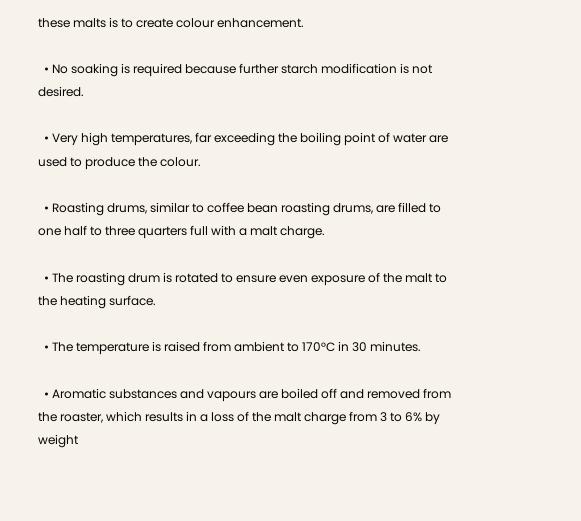these malts is to create colour enhancement.

  • No soaking is required because further starch modification is not desired.

  • Very high temperatures, far exceeding the boiling point of water are used to produce the colour.

  • Roasting drums, similar to coffee bean roasting drums, are filled to one half to three quarters full with a malt charge.

  • The roasting drum is rotated to ensure even exposure of the malt to the heating surface.

  • The temperature is raised from ambient to 170°C in 30 minutes.

  • Aromatic substances and vapours are boiled off and removed from the roaster, which results in a loss of the malt charge from 3 to 6% by weight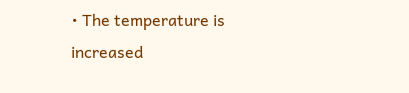• The temperature is increased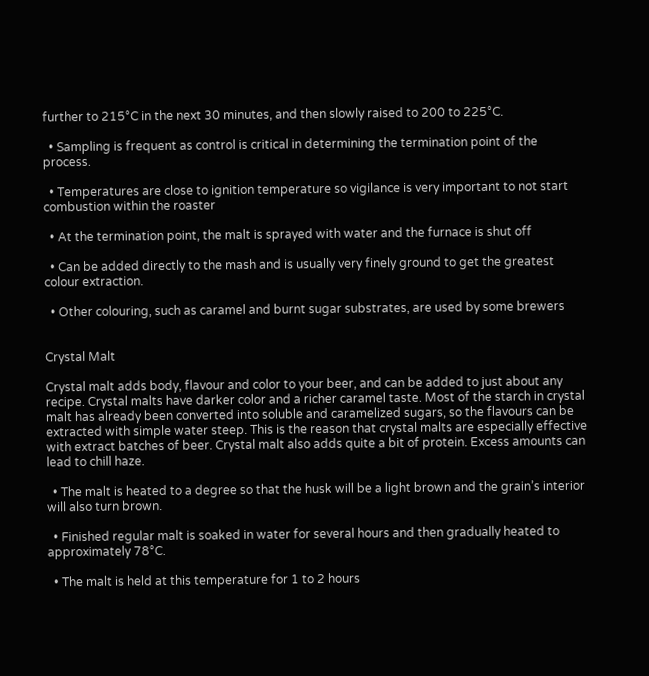further to 215°C in the next 30 minutes, and then slowly raised to 200 to 225°C.

  • Sampling is frequent as control is critical in determining the termination point of the process.

  • Temperatures are close to ignition temperature so vigilance is very important to not start combustion within the roaster

  • At the termination point, the malt is sprayed with water and the furnace is shut off

  • Can be added directly to the mash and is usually very finely ground to get the greatest colour extraction.

  • Other colouring, such as caramel and burnt sugar substrates, are used by some brewers


Crystal Malt

Crystal malt adds body, flavour and color to your beer, and can be added to just about any recipe. Crystal malts have darker color and a richer caramel taste. Most of the starch in crystal malt has already been converted into soluble and caramelized sugars, so the flavours can be extracted with simple water steep. This is the reason that crystal malts are especially effective with extract batches of beer. Crystal malt also adds quite a bit of protein. Excess amounts can lead to chill haze.

  • The malt is heated to a degree so that the husk will be a light brown and the grain’s interior will also turn brown.

  • Finished regular malt is soaked in water for several hours and then gradually heated to approximately 78°C.

  • The malt is held at this temperature for 1 to 2 hours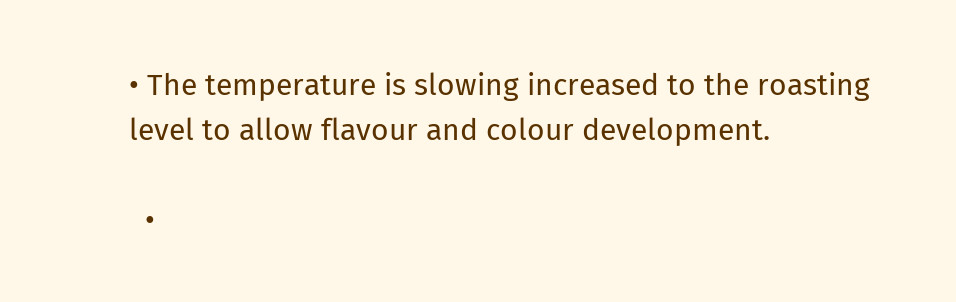• The temperature is slowing increased to the roasting level to allow flavour and colour development.

  •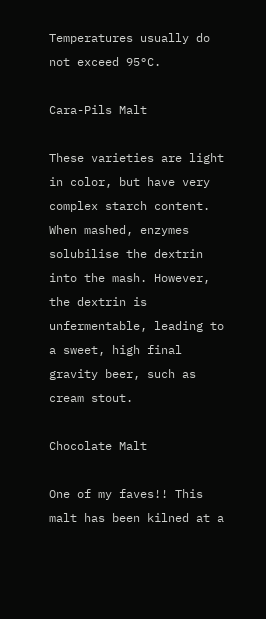Temperatures usually do not exceed 95°C.

Cara-Pils Malt

These varieties are light in color, but have very complex starch content. When mashed, enzymes solubilise the dextrin into the mash. However, the dextrin is unfermentable, leading to a sweet, high final gravity beer, such as cream stout.

Chocolate Malt

One of my faves!! This malt has been kilned at a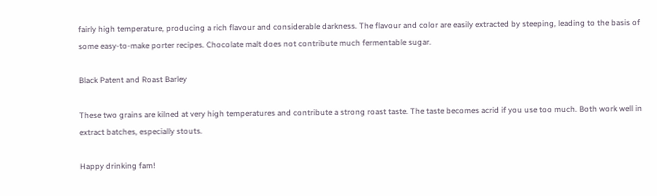fairly high temperature, producing a rich flavour and considerable darkness. The flavour and color are easily extracted by steeping, leading to the basis of some easy-to-make porter recipes. Chocolate malt does not contribute much fermentable sugar.

Black Patent and Roast Barley

These two grains are kilned at very high temperatures and contribute a strong roast taste. The taste becomes acrid if you use too much. Both work well in extract batches, especially stouts.

Happy drinking fam!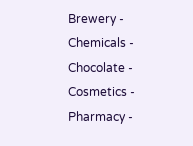Brewery - Chemicals - Chocolate - Cosmetics - Pharmacy -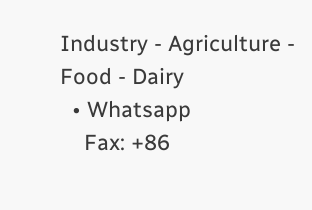Industry - Agriculture - Food - Dairy
  • Whatsapp
    Fax: +86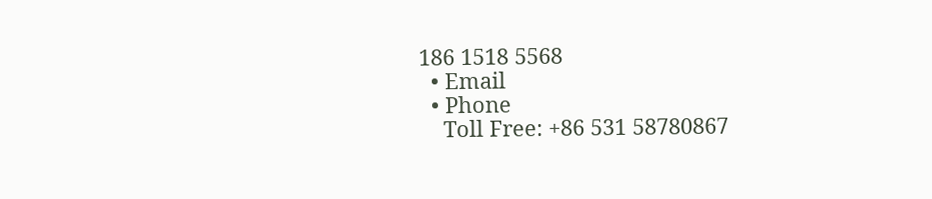186 1518 5568
  • Email
  • Phone
    Toll Free: +86 531 58780867